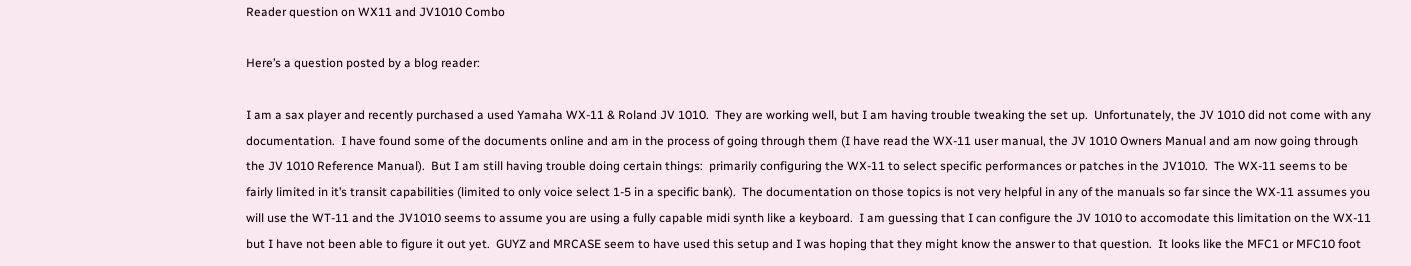Reader question on WX11 and JV1010 Combo

Here’s a question posted by a blog reader:

I am a sax player and recently purchased a used Yamaha WX-11 & Roland JV 1010.  They are working well, but I am having trouble tweaking the set up.  Unfortunately, the JV 1010 did not come with any documentation.  I have found some of the documents online and am in the process of going through them (I have read the WX-11 user manual, the JV 1010 Owners Manual and am now going through the JV 1010 Reference Manual).  But I am still having trouble doing certain things:  primarily configuring the WX-11 to select specific performances or patches in the JV1010.  The WX-11 seems to be fairly limited in it’s transit capabilities (limited to only voice select 1-5 in a specific bank).  The documentation on those topics is not very helpful in any of the manuals so far since the WX-11 assumes you will use the WT-11 and the JV1010 seems to assume you are using a fully capable midi synth like a keyboard.  I am guessing that I can configure the JV 1010 to accomodate this limitation on the WX-11 but I have not been able to figure it out yet.  GUYZ and MRCASE seem to have used this setup and I was hoping that they might know the answer to that question.  It looks like the MFC1 or MFC10 foot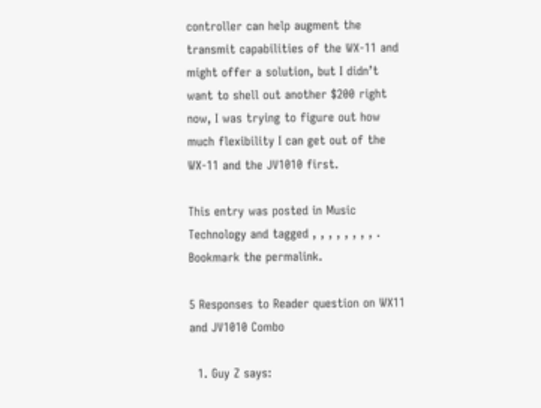controller can help augment the transmit capabilities of the WX-11 and might offer a solution, but I didn’t want to shell out another $200 right now, I was trying to figure out how much flexibility I can get out of the WX-11 and the JV1010 first.

This entry was posted in Music Technology and tagged , , , , , , , , . Bookmark the permalink.

5 Responses to Reader question on WX11 and JV1010 Combo

  1. Guy Z says: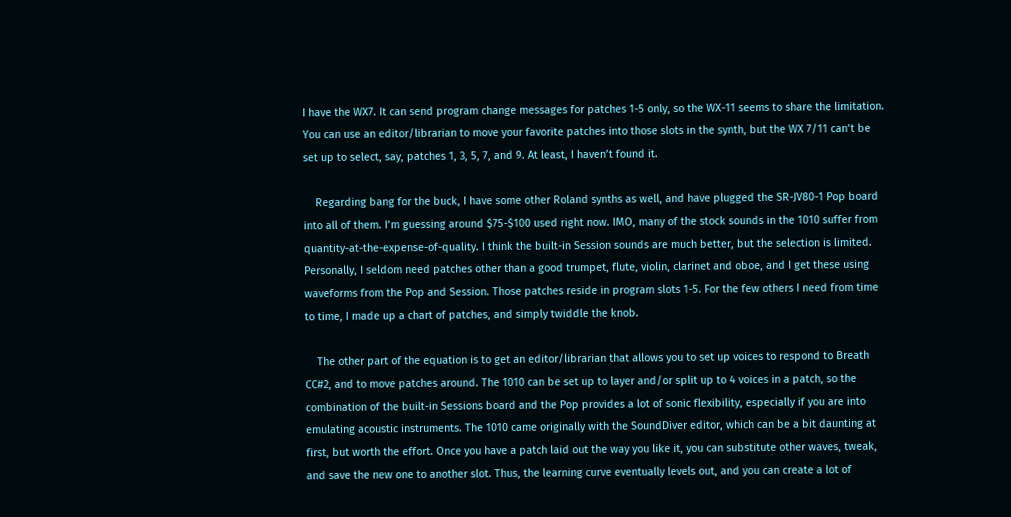I have the WX7. It can send program change messages for patches 1-5 only, so the WX-11 seems to share the limitation. You can use an editor/librarian to move your favorite patches into those slots in the synth, but the WX 7/11 can’t be set up to select, say, patches 1, 3, 5, 7, and 9. At least, I haven’t found it.

    Regarding bang for the buck, I have some other Roland synths as well, and have plugged the SR-JV80-1 Pop board into all of them. I’m guessing around $75-$100 used right now. IMO, many of the stock sounds in the 1010 suffer from quantity-at-the-expense-of-quality. I think the built-in Session sounds are much better, but the selection is limited. Personally, I seldom need patches other than a good trumpet, flute, violin, clarinet and oboe, and I get these using waveforms from the Pop and Session. Those patches reside in program slots 1-5. For the few others I need from time to time, I made up a chart of patches, and simply twiddle the knob.

    The other part of the equation is to get an editor/librarian that allows you to set up voices to respond to Breath CC#2, and to move patches around. The 1010 can be set up to layer and/or split up to 4 voices in a patch, so the combination of the built-in Sessions board and the Pop provides a lot of sonic flexibility, especially if you are into emulating acoustic instruments. The 1010 came originally with the SoundDiver editor, which can be a bit daunting at first, but worth the effort. Once you have a patch laid out the way you like it, you can substitute other waves, tweak, and save the new one to another slot. Thus, the learning curve eventually levels out, and you can create a lot of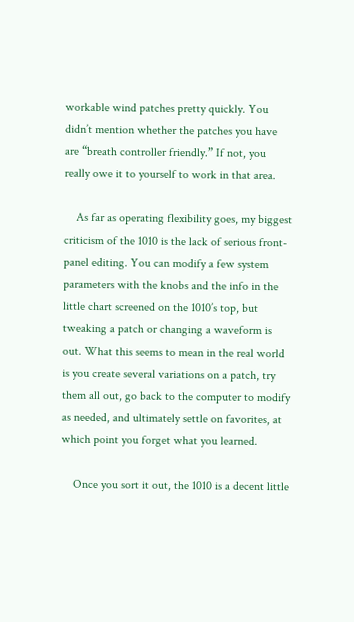workable wind patches pretty quickly. You didn’t mention whether the patches you have are “breath controller friendly.” If not, you really owe it to yourself to work in that area.

    As far as operating flexibility goes, my biggest criticism of the 1010 is the lack of serious front-panel editing. You can modify a few system parameters with the knobs and the info in the little chart screened on the 1010’s top, but tweaking a patch or changing a waveform is out. What this seems to mean in the real world is you create several variations on a patch, try them all out, go back to the computer to modify as needed, and ultimately settle on favorites, at which point you forget what you learned.

    Once you sort it out, the 1010 is a decent little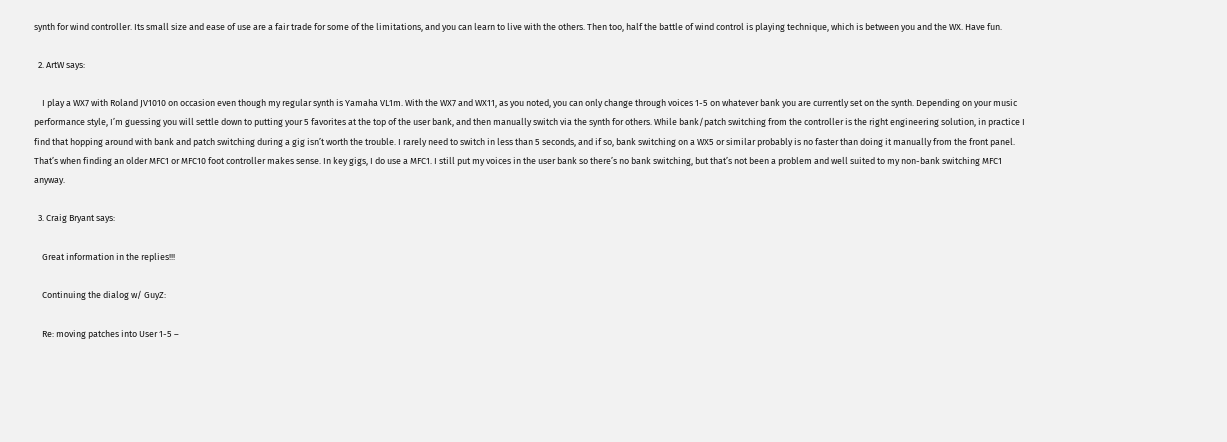synth for wind controller. Its small size and ease of use are a fair trade for some of the limitations, and you can learn to live with the others. Then too, half the battle of wind control is playing technique, which is between you and the WX. Have fun.

  2. ArtW says:

    I play a WX7 with Roland JV1010 on occasion even though my regular synth is Yamaha VL1m. With the WX7 and WX11, as you noted, you can only change through voices 1-5 on whatever bank you are currently set on the synth. Depending on your music performance style, I’m guessing you will settle down to putting your 5 favorites at the top of the user bank, and then manually switch via the synth for others. While bank/patch switching from the controller is the right engineering solution, in practice I find that hopping around with bank and patch switching during a gig isn’t worth the trouble. I rarely need to switch in less than 5 seconds, and if so, bank switching on a WX5 or similar probably is no faster than doing it manually from the front panel. That’s when finding an older MFC1 or MFC10 foot controller makes sense. In key gigs, I do use a MFC1. I still put my voices in the user bank so there’s no bank switching, but that’s not been a problem and well suited to my non-bank switching MFC1 anyway.

  3. Craig Bryant says:

    Great information in the replies!!!

    Continuing the dialog w/ GuyZ:

    Re: moving patches into User 1-5 –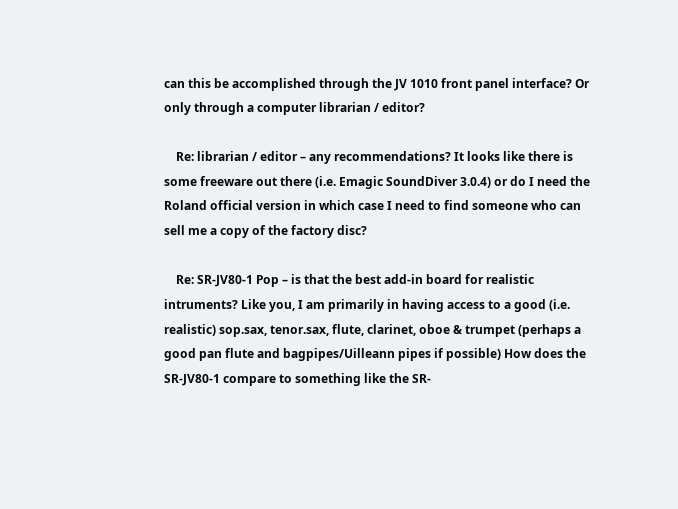can this be accomplished through the JV 1010 front panel interface? Or only through a computer librarian / editor?

    Re: librarian / editor – any recommendations? It looks like there is some freeware out there (i.e. Emagic SoundDiver 3.0.4) or do I need the Roland official version in which case I need to find someone who can sell me a copy of the factory disc?

    Re: SR-JV80-1 Pop – is that the best add-in board for realistic intruments? Like you, I am primarily in having access to a good (i.e. realistic) sop.sax, tenor.sax, flute, clarinet, oboe & trumpet (perhaps a good pan flute and bagpipes/Uilleann pipes if possible) How does the SR-JV80-1 compare to something like the SR-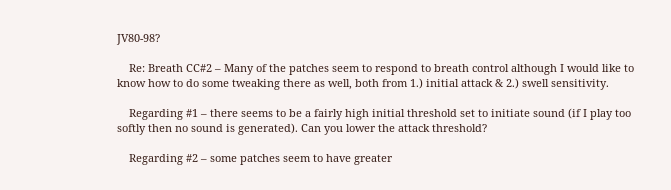JV80-98?

    Re: Breath CC#2 – Many of the patches seem to respond to breath control although I would like to know how to do some tweaking there as well, both from 1.) initial attack & 2.) swell sensitivity.

    Regarding #1 – there seems to be a fairly high initial threshold set to initiate sound (if I play too softly then no sound is generated). Can you lower the attack threshold?

    Regarding #2 – some patches seem to have greater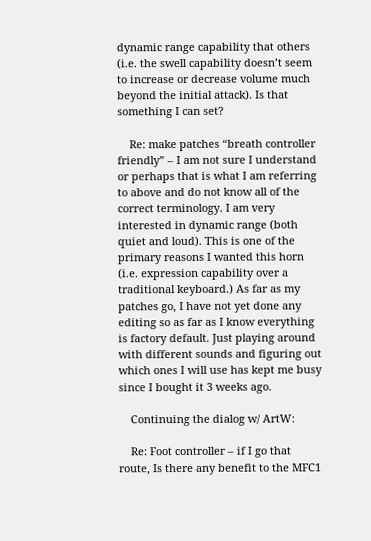dynamic range capability that others (i.e. the swell capability doesn’t seem to increase or decrease volume much beyond the initial attack). Is that something I can set?

    Re: make patches “breath controller friendly” – I am not sure I understand or perhaps that is what I am referring to above and do not know all of the correct terminology. I am very interested in dynamic range (both quiet and loud). This is one of the primary reasons I wanted this horn (i.e. expression capability over a traditional keyboard.) As far as my patches go, I have not yet done any editing so as far as I know everything is factory default. Just playing around with different sounds and figuring out which ones I will use has kept me busy since I bought it 3 weeks ago.

    Continuing the dialog w/ ArtW:

    Re: Foot controller – if I go that route, Is there any benefit to the MFC1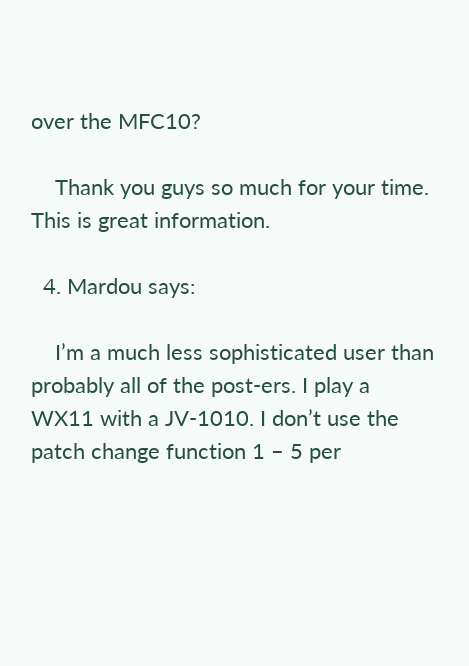over the MFC10?

    Thank you guys so much for your time. This is great information.

  4. Mardou says:

    I’m a much less sophisticated user than probably all of the post-ers. I play a WX11 with a JV-1010. I don’t use the patch change function 1 – 5 per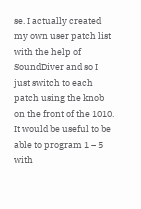se. I actually created my own user patch list with the help of SoundDiver and so I just switch to each patch using the knob on the front of the 1010. It would be useful to be able to program 1 – 5 with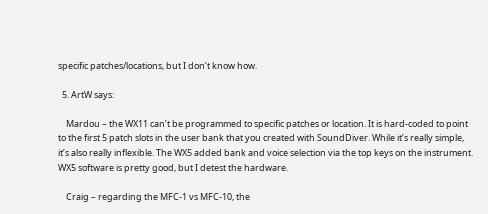specific patches/locations, but I don’t know how.

  5. ArtW says:

    Mardou – the WX11 can’t be programmed to specific patches or location. It is hard-coded to point to the first 5 patch slots in the user bank that you created with SoundDiver. While it’s really simple, it’s also really inflexible. The WX5 added bank and voice selection via the top keys on the instrument. WX5 software is pretty good, but I detest the hardware.

    Craig – regarding the MFC-1 vs MFC-10, the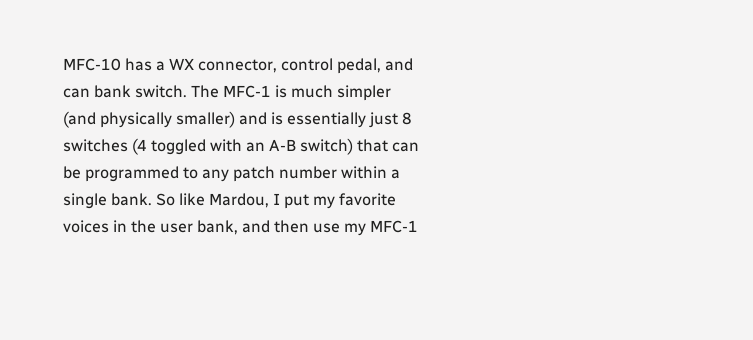MFC-10 has a WX connector, control pedal, and can bank switch. The MFC-1 is much simpler (and physically smaller) and is essentially just 8 switches (4 toggled with an A-B switch) that can be programmed to any patch number within a single bank. So like Mardou, I put my favorite voices in the user bank, and then use my MFC-1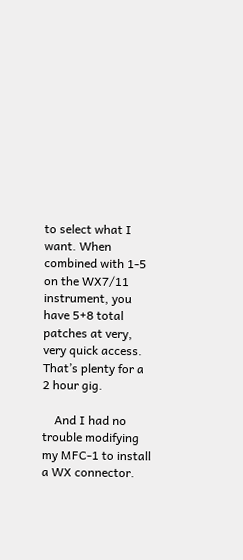to select what I want. When combined with 1-5 on the WX7/11 instrument, you have 5+8 total patches at very, very quick access. That’s plenty for a 2 hour gig.

    And I had no trouble modifying my MFC-1 to install a WX connector.